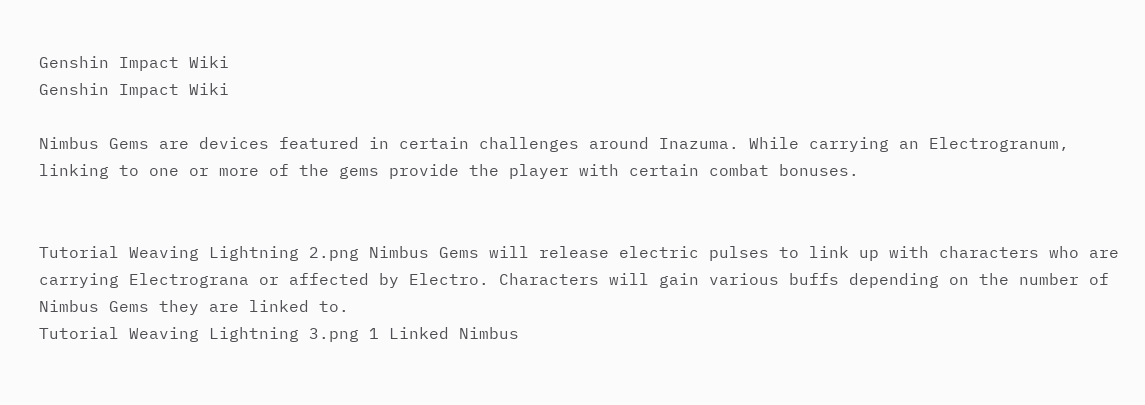Genshin Impact Wiki
Genshin Impact Wiki

Nimbus Gems are devices featured in certain challenges around Inazuma. While carrying an Electrogranum, linking to one or more of the gems provide the player with certain combat bonuses.


Tutorial Weaving Lightning 2.png Nimbus Gems will release electric pulses to link up with characters who are carrying Electrograna or affected by Electro. Characters will gain various buffs depending on the number of Nimbus Gems they are linked to.
Tutorial Weaving Lightning 3.png 1 Linked Nimbus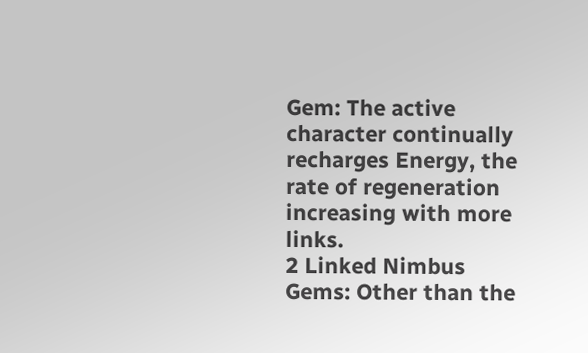Gem: The active character continually recharges Energy, the rate of regeneration increasing with more links.
2 Linked Nimbus Gems: Other than the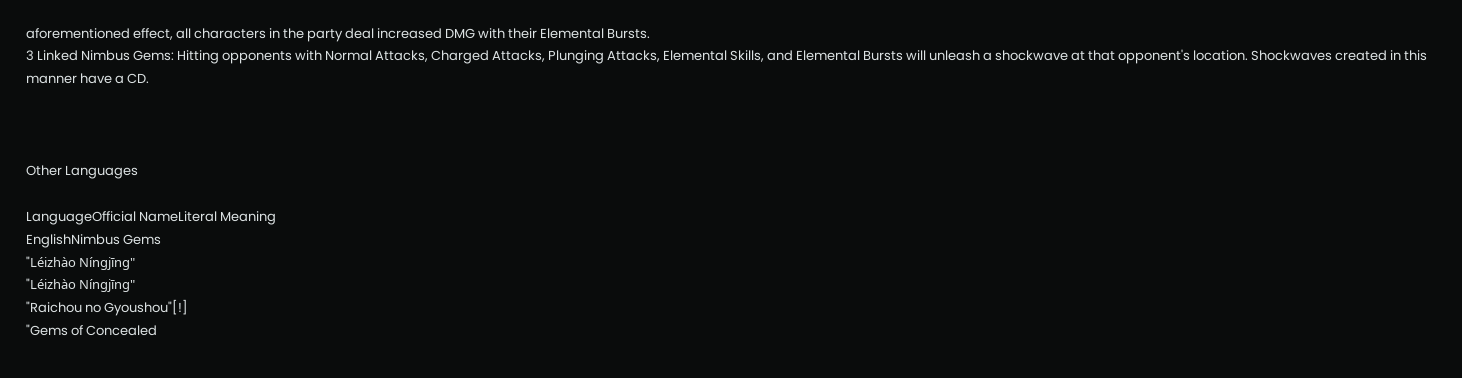aforementioned effect, all characters in the party deal increased DMG with their Elemental Bursts.
3 Linked Nimbus Gems: Hitting opponents with Normal Attacks, Charged Attacks, Plunging Attacks, Elemental Skills, and Elemental Bursts will unleash a shockwave at that opponent's location. Shockwaves created in this manner have a CD.



Other Languages

LanguageOfficial NameLiteral Meaning
EnglishNimbus Gems
"Léizhào Níngjīng"
"Léizhào Níngjīng"
"Raichou no Gyoushou"[!]
"Gems of Concealed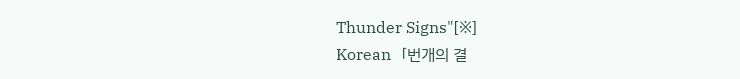Thunder Signs"[※]
Korean「번개의 결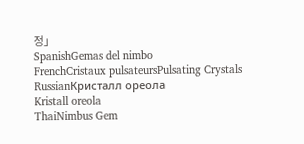정」
SpanishGemas del nimbo
FrenchCristaux pulsateursPulsating Crystals
RussianКристалл ореола
Kristall oreola
ThaiNimbus Gem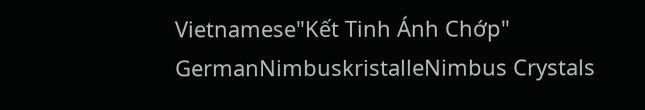Vietnamese"Kết Tinh Ánh Chớp"
GermanNimbuskristalleNimbus Crystals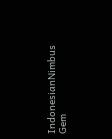IndonesianNimbus Gem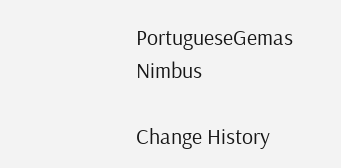PortugueseGemas Nimbus

Change History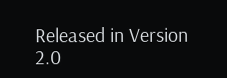Released in Version 2.0